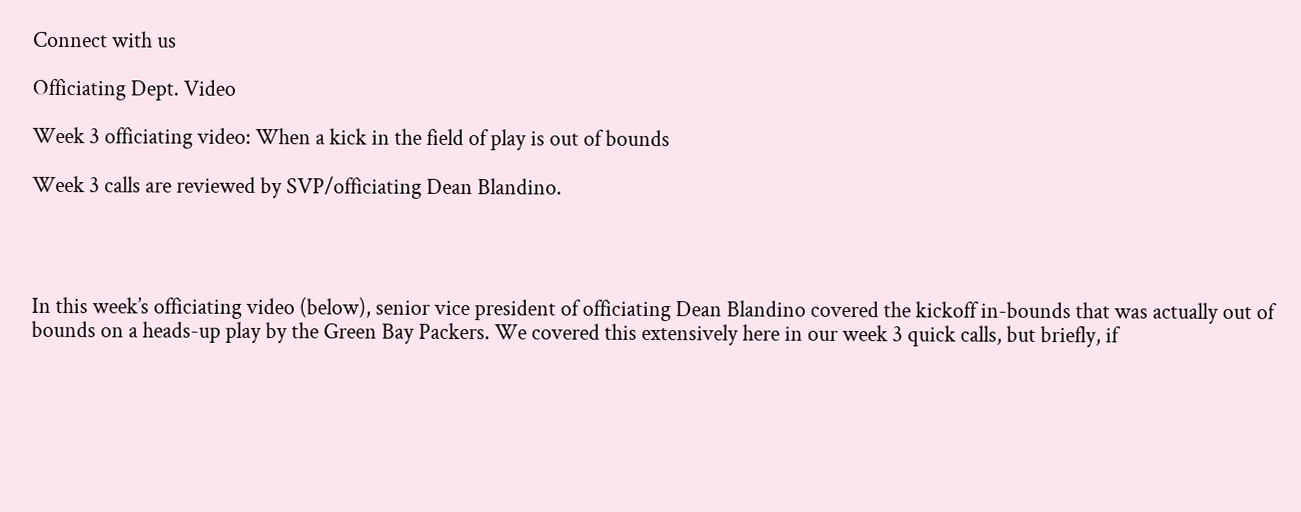Connect with us

Officiating Dept. Video

Week 3 officiating video: When a kick in the field of play is out of bounds

Week 3 calls are reviewed by SVP/officiating Dean Blandino.




In this week’s officiating video (below), senior vice president of officiating Dean Blandino covered the kickoff in-bounds that was actually out of bounds on a heads-up play by the Green Bay Packers. We covered this extensively here in our week 3 quick calls, but briefly, if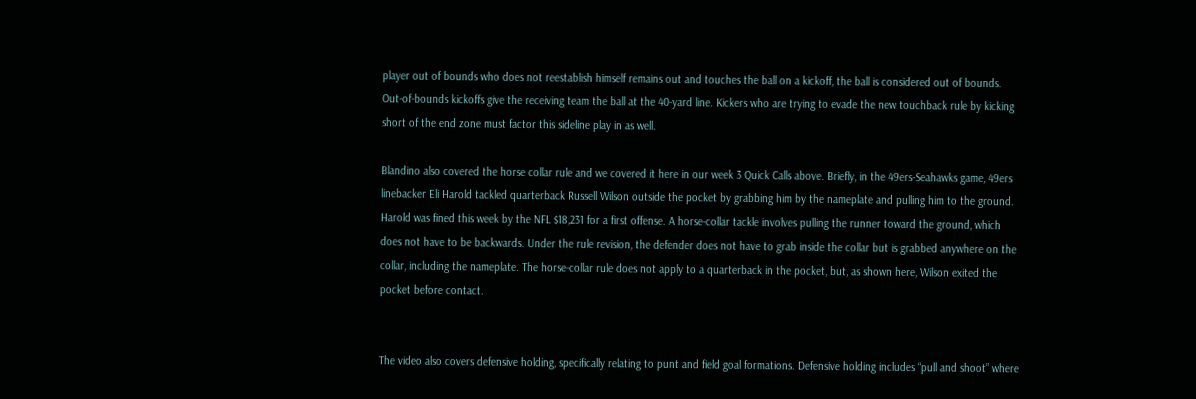player out of bounds who does not reestablish himself remains out and touches the ball on a kickoff, the ball is considered out of bounds. Out-of-bounds kickoffs give the receiving team the ball at the 40-yard line. Kickers who are trying to evade the new touchback rule by kicking short of the end zone must factor this sideline play in as well.

Blandino also covered the horse collar rule and we covered it here in our week 3 Quick Calls above. Briefly, in the 49ers-Seahawks game, 49ers linebacker Eli Harold tackled quarterback Russell Wilson outside the pocket by grabbing him by the nameplate and pulling him to the ground. Harold was fined this week by the NFL $18,231 for a first offense. A horse-collar tackle involves pulling the runner toward the ground, which does not have to be backwards. Under the rule revision, the defender does not have to grab inside the collar but is grabbed anywhere on the collar, including the nameplate. The horse-collar rule does not apply to a quarterback in the pocket, but, as shown here, Wilson exited the pocket before contact.


The video also covers defensive holding, specifically relating to punt and field goal formations. Defensive holding includes “pull and shoot” where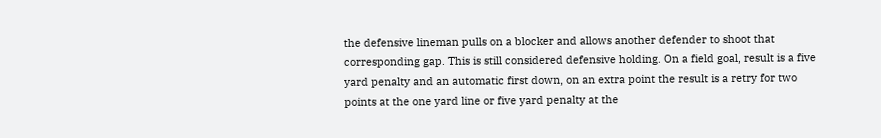the defensive lineman pulls on a blocker and allows another defender to shoot that corresponding gap. This is still considered defensive holding. On a field goal, result is a five yard penalty and an automatic first down, on an extra point the result is a retry for two points at the one yard line or five yard penalty at the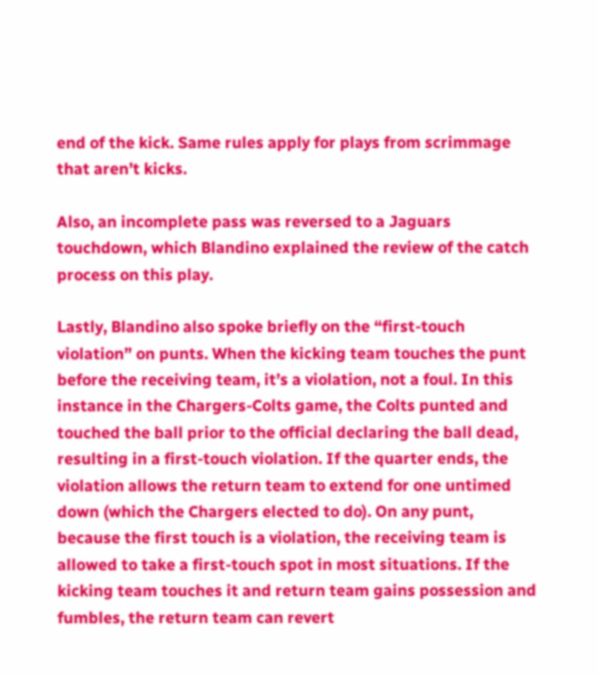end of the kick. Same rules apply for plays from scrimmage that aren’t kicks.

Also, an incomplete pass was reversed to a Jaguars touchdown, which Blandino explained the review of the catch process on this play.

Lastly, Blandino also spoke briefly on the “first-touch violation” on punts. When the kicking team touches the punt before the receiving team, it’s a violation, not a foul. In this instance in the Chargers-Colts game, the Colts punted and touched the ball prior to the official declaring the ball dead, resulting in a first-touch violation. If the quarter ends, the violation allows the return team to extend for one untimed down (which the Chargers elected to do). On any punt, because the first touch is a violation, the receiving team is allowed to take a first-touch spot in most situations. If the kicking team touches it and return team gains possession and fumbles, the return team can revert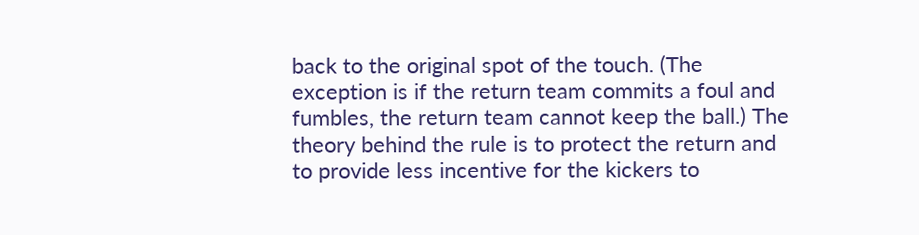back to the original spot of the touch. (The exception is if the return team commits a foul and fumbles, the return team cannot keep the ball.) The theory behind the rule is to protect the return and to provide less incentive for the kickers to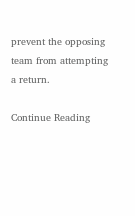prevent the opposing team from attempting a return.

Continue Reading